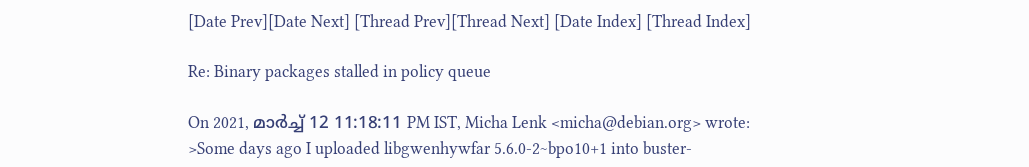[Date Prev][Date Next] [Thread Prev][Thread Next] [Date Index] [Thread Index]

Re: Binary packages stalled in policy queue

On 2021, മാർച്ച് 12 11:18:11 PM IST, Micha Lenk <micha@debian.org> wrote:
>Some days ago I uploaded libgwenhywfar 5.6.0-2~bpo10+1 into buster-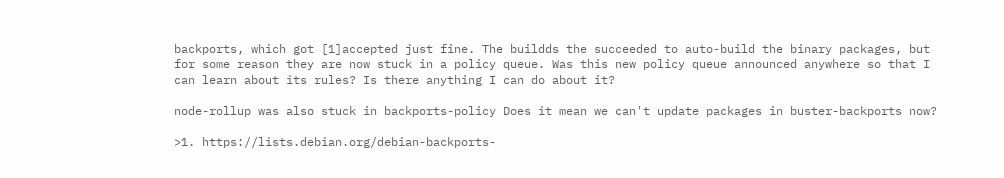backports, which got [1]accepted just fine. The buildds the succeeded to auto-build the binary packages, but for some reason they are now stuck in a policy queue. Was this new policy queue announced anywhere so that I can learn about its rules? Is there anything I can do about it?

node-rollup was also stuck in backports-policy Does it mean we can't update packages in buster-backports now?

>1. https://lists.debian.org/debian-backports-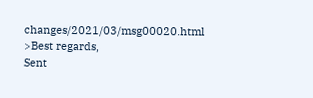changes/2021/03/msg00020.html
>Best regards,
Sent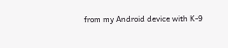from my Android device with K-9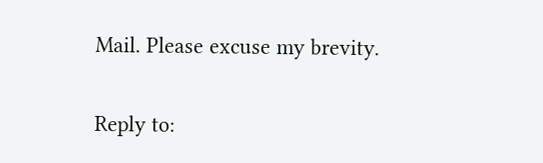Mail. Please excuse my brevity.

Reply to: